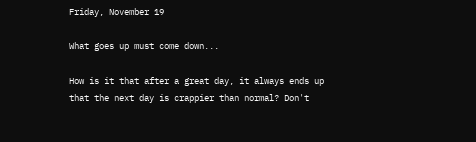Friday, November 19

What goes up must come down...

How is it that after a great day, it always ends up that the next day is crappier than normal? Don't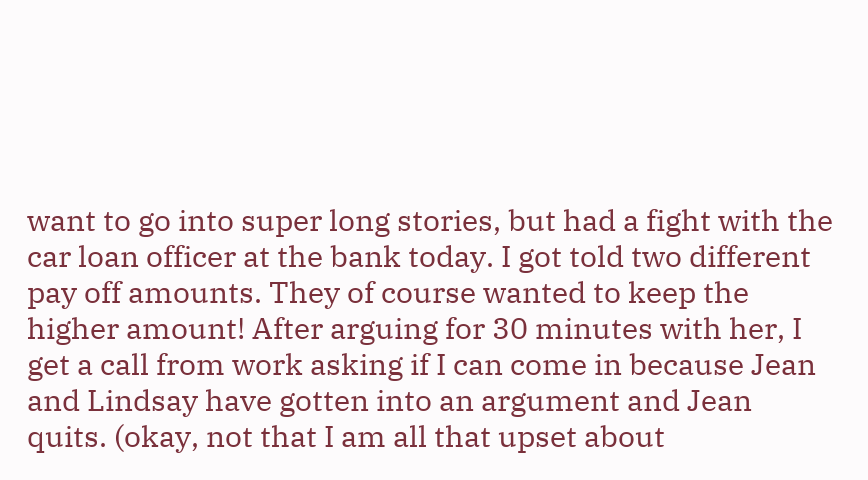want to go into super long stories, but had a fight with the car loan officer at the bank today. I got told two different pay off amounts. They of course wanted to keep the higher amount! After arguing for 30 minutes with her, I get a call from work asking if I can come in because Jean and Lindsay have gotten into an argument and Jean quits. (okay, not that I am all that upset about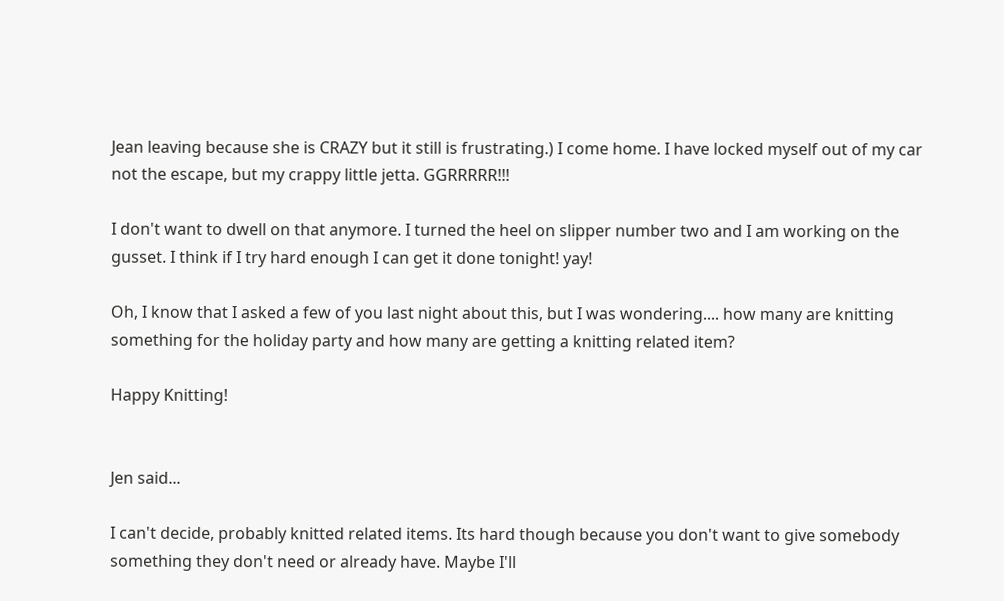Jean leaving because she is CRAZY but it still is frustrating.) I come home. I have locked myself out of my car not the escape, but my crappy little jetta. GGRRRRR!!!

I don't want to dwell on that anymore. I turned the heel on slipper number two and I am working on the gusset. I think if I try hard enough I can get it done tonight! yay!

Oh, I know that I asked a few of you last night about this, but I was wondering.... how many are knitting something for the holiday party and how many are getting a knitting related item?

Happy Knitting!


Jen said...

I can't decide, probably knitted related items. Its hard though because you don't want to give somebody something they don't need or already have. Maybe I'll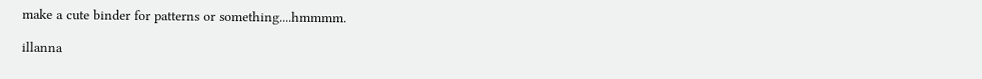make a cute binder for patterns or something....hmmmm.

illanna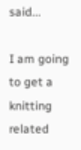said...

I am going to get a knitting related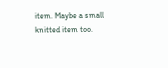item. Maybe a small knitted item too.